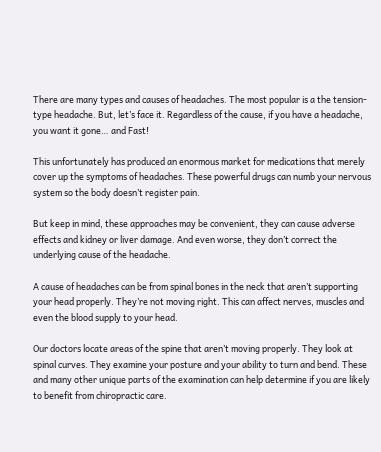There are many types and causes of headaches. The most popular is a the tension-type headache. But, let’s face it. Regardless of the cause, if you have a headache, you want it gone… and Fast!

This unfortunately has produced an enormous market for medications that merely cover up the symptoms of headaches. These powerful drugs can numb your nervous system so the body doesn’t register pain.

But keep in mind, these approaches may be convenient, they can cause adverse effects and kidney or liver damage. And even worse, they don’t correct the underlying cause of the headache.

A cause of headaches can be from spinal bones in the neck that aren’t supporting your head properly. They’re not moving right. This can affect nerves, muscles and even the blood supply to your head.

Our doctors locate areas of the spine that aren’t moving properly. They look at spinal curves. They examine your posture and your ability to turn and bend. These and many other unique parts of the examination can help determine if you are likely to benefit from chiropractic care.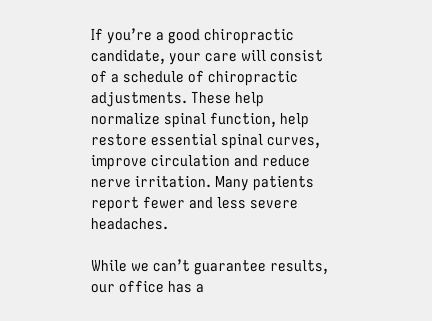If you’re a good chiropractic candidate, your care will consist of a schedule of chiropractic adjustments. These help normalize spinal function, help restore essential spinal curves, improve circulation and reduce nerve irritation. Many patients report fewer and less severe headaches.

While we can’t guarantee results, our office has a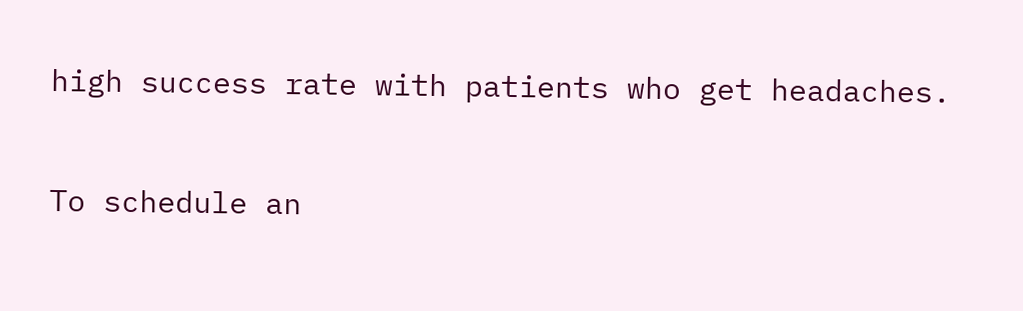high success rate with patients who get headaches.

To schedule an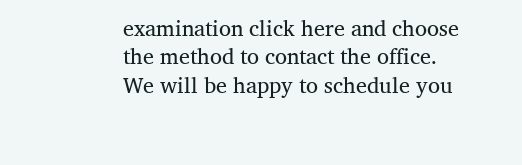examination click here and choose the method to contact the office. We will be happy to schedule you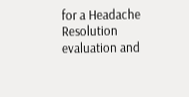for a Headache Resolution evaluation and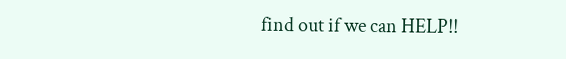find out if we can HELP!!